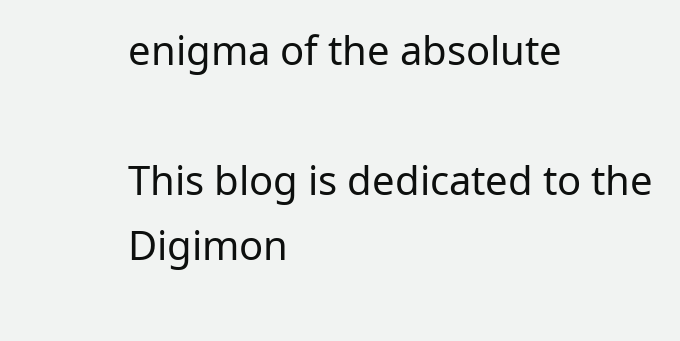enigma of the absolute

This blog is dedicated to the Digimon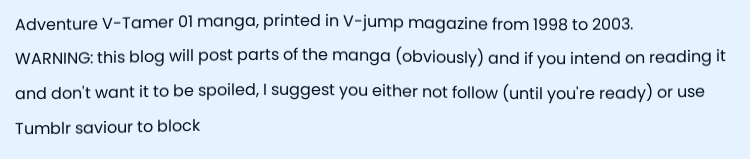Adventure V-Tamer 01 manga, printed in V-jump magazine from 1998 to 2003.
WARNING: this blog will post parts of the manga (obviously) and if you intend on reading it and don't want it to be spoiled, I suggest you either not follow (until you're ready) or use Tumblr saviour to block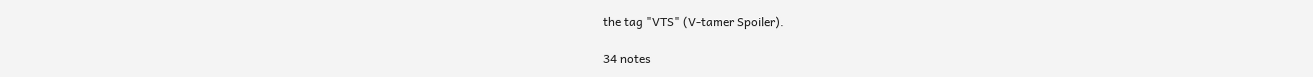the tag "VTS" (V-tamer Spoiler).

34 notes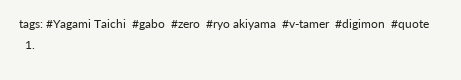tags: #Yagami Taichi  #gabo  #zero  #ryo akiyama  #v-tamer  #digimon  #quote
  1.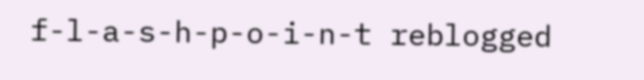f-l-a-s-h-p-o-i-n-t reblogged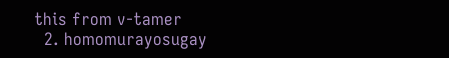this from v-tamer
  2. homomurayosugay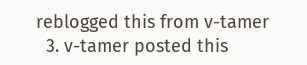reblogged this from v-tamer
  3. v-tamer posted this